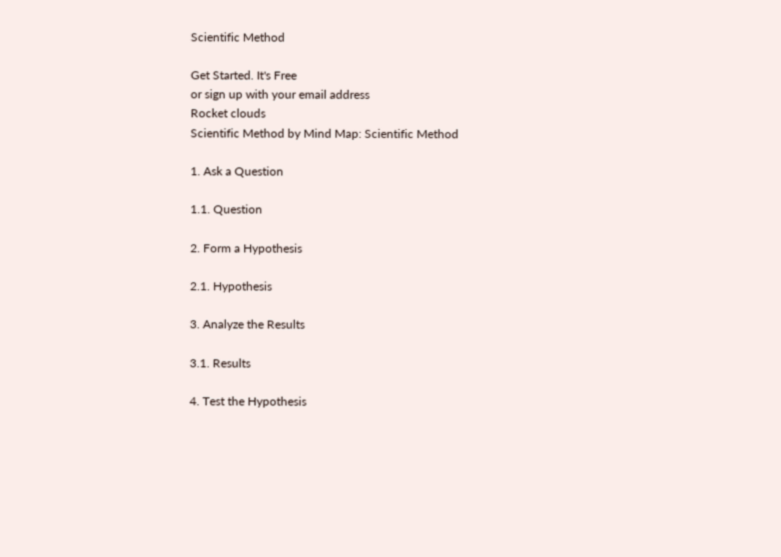Scientific Method

Get Started. It's Free
or sign up with your email address
Rocket clouds
Scientific Method by Mind Map: Scientific Method

1. Ask a Question

1.1. Question

2. Form a Hypothesis

2.1. Hypothesis

3. Analyze the Results

3.1. Results

4. Test the Hypothesis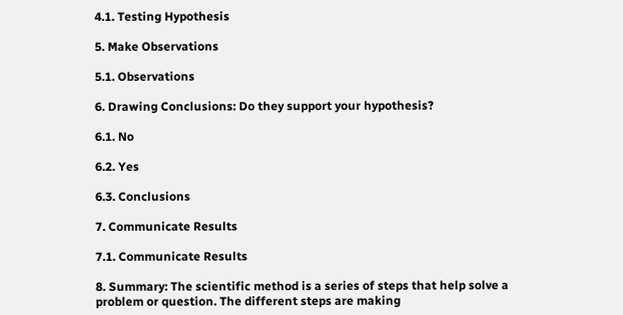4.1. Testing Hypothesis

5. Make Observations

5.1. Observations

6. Drawing Conclusions: Do they support your hypothesis?

6.1. No

6.2. Yes

6.3. Conclusions

7. Communicate Results

7.1. Communicate Results

8. Summary: The scientific method is a series of steps that help solve a problem or question. The different steps are making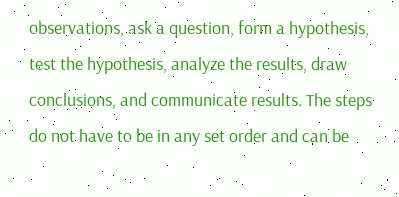observations, ask a question, form a hypothesis, test the hypothesis, analyze the results, draw conclusions, and communicate results. The steps do not have to be in any set order and can be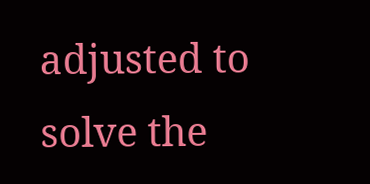adjusted to solve the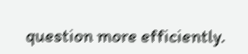question more efficiently.